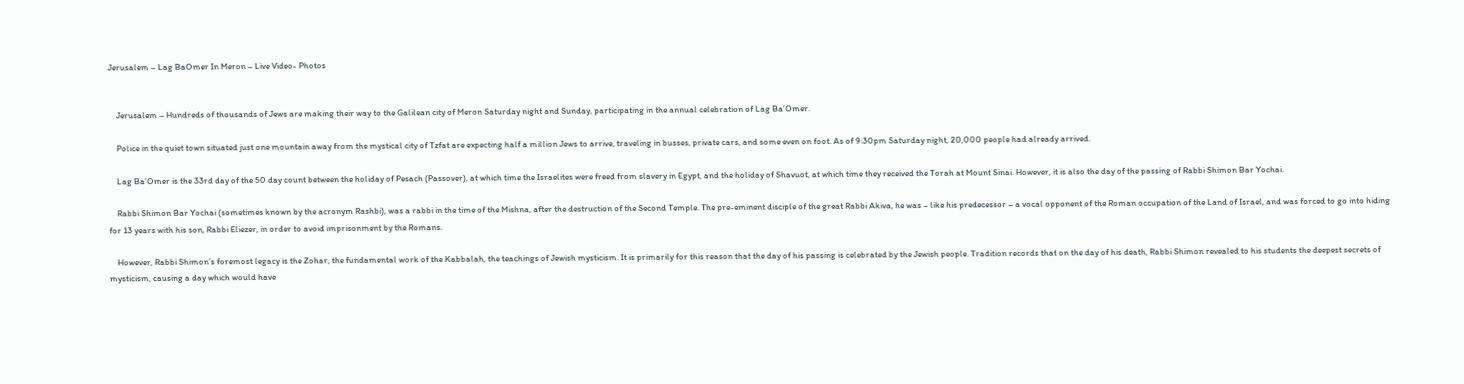Jerusalem – Lag BaOmer In Meron – Live Video- Photos


    Jerusalem – Hundreds of thousands of Jews are making their way to the Galilean city of Meron Saturday night and Sunday, participating in the annual celebration of Lag Ba’Omer.

    Police in the quiet town situated just one mountain away from the mystical city of Tzfat are expecting half a million Jews to arrive, traveling in busses, private cars, and some even on foot. As of 9:30pm Saturday night, 20,000 people had already arrived.

    Lag Ba’Omer is the 33rd day of the 50 day count between the holiday of Pesach (Passover), at which time the Israelites were freed from slavery in Egypt, and the holiday of Shavuot, at which time they received the Torah at Mount Sinai. However, it is also the day of the passing of Rabbi Shimon Bar Yochai.

    Rabbi Shimon Bar Yochai (sometimes known by the acronym Rashbi), was a rabbi in the time of the Mishna, after the destruction of the Second Temple. The pre-eminent disciple of the great Rabbi Akiva, he was – like his predecessor – a vocal opponent of the Roman occupation of the Land of Israel, and was forced to go into hiding for 13 years with his son, Rabbi Eliezer, in order to avoid imprisonment by the Romans.

    However, Rabbi Shimon’s foremost legacy is the Zohar, the fundamental work of the Kabbalah, the teachings of Jewish mysticism. It is primarily for this reason that the day of his passing is celebrated by the Jewish people. Tradition records that on the day of his death, Rabbi Shimon revealed to his students the deepest secrets of mysticism, causing a day which would have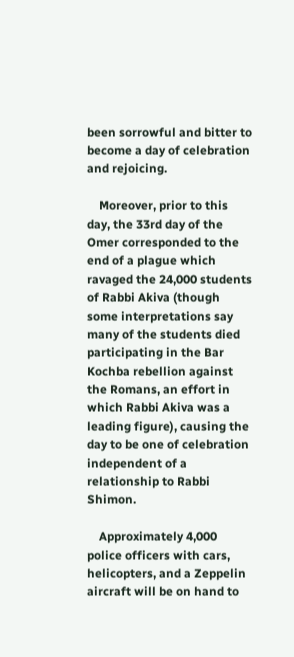been sorrowful and bitter to become a day of celebration and rejoicing.

    Moreover, prior to this day, the 33rd day of the Omer corresponded to the end of a plague which ravaged the 24,000 students of Rabbi Akiva (though some interpretations say many of the students died participating in the Bar Kochba rebellion against the Romans, an effort in which Rabbi Akiva was a leading figure), causing the day to be one of celebration independent of a relationship to Rabbi Shimon.

    Approximately 4,000 police officers with cars, helicopters, and a Zeppelin aircraft will be on hand to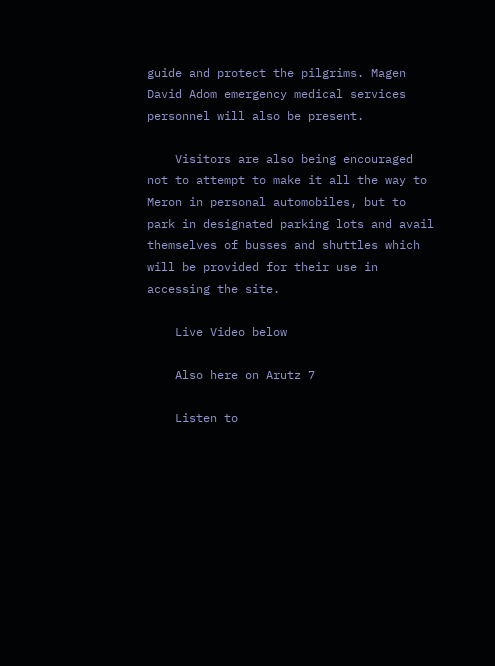guide and protect the pilgrims. Magen David Adom emergency medical services personnel will also be present.

    Visitors are also being encouraged not to attempt to make it all the way to Meron in personal automobiles, but to park in designated parking lots and avail themselves of busses and shuttles which will be provided for their use in accessing the site.

    Live Video below

    Also here on Arutz 7

    Listen to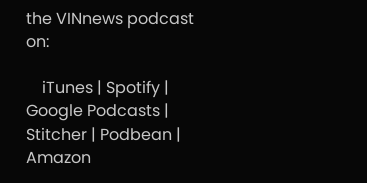the VINnews podcast on:

    iTunes | Spotify | Google Podcasts | Stitcher | Podbean | Amazon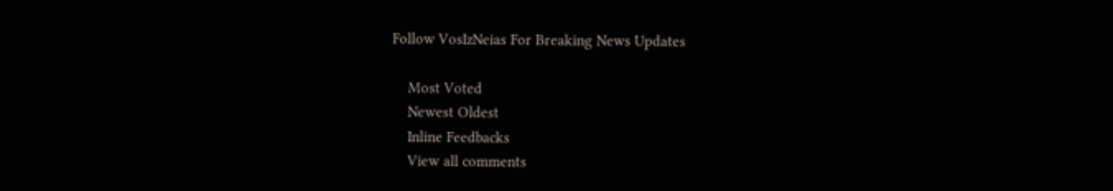Follow VosIzNeias For Breaking News Updates

    Most Voted
    Newest Oldest
    Inline Feedbacks
    View all comments